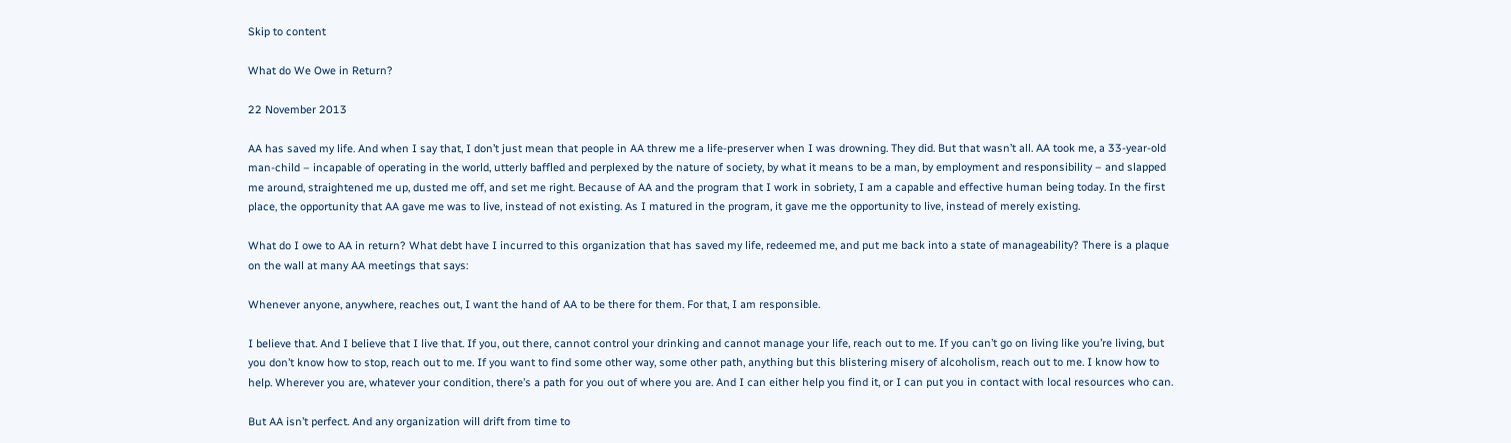Skip to content

What do We Owe in Return?

22 November 2013

AA has saved my life. And when I say that, I don’t just mean that people in AA threw me a life-preserver when I was drowning. They did. But that wasn’t all. AA took me, a 33-year-old man-child – incapable of operating in the world, utterly baffled and perplexed by the nature of society, by what it means to be a man, by employment and responsibility – and slapped me around, straightened me up, dusted me off, and set me right. Because of AA and the program that I work in sobriety, I am a capable and effective human being today. In the first place, the opportunity that AA gave me was to live, instead of not existing. As I matured in the program, it gave me the opportunity to live, instead of merely existing.

What do I owe to AA in return? What debt have I incurred to this organization that has saved my life, redeemed me, and put me back into a state of manageability? There is a plaque on the wall at many AA meetings that says:

Whenever anyone, anywhere, reaches out, I want the hand of AA to be there for them. For that, I am responsible.

I believe that. And I believe that I live that. If you, out there, cannot control your drinking and cannot manage your life, reach out to me. If you can’t go on living like you’re living, but you don’t know how to stop, reach out to me. If you want to find some other way, some other path, anything but this blistering misery of alcoholism, reach out to me. I know how to help. Wherever you are, whatever your condition, there’s a path for you out of where you are. And I can either help you find it, or I can put you in contact with local resources who can.

But AA isn’t perfect. And any organization will drift from time to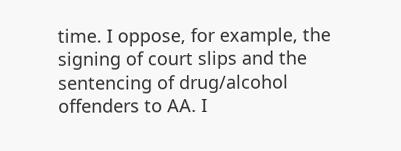time. I oppose, for example, the signing of court slips and the sentencing of drug/alcohol offenders to AA. I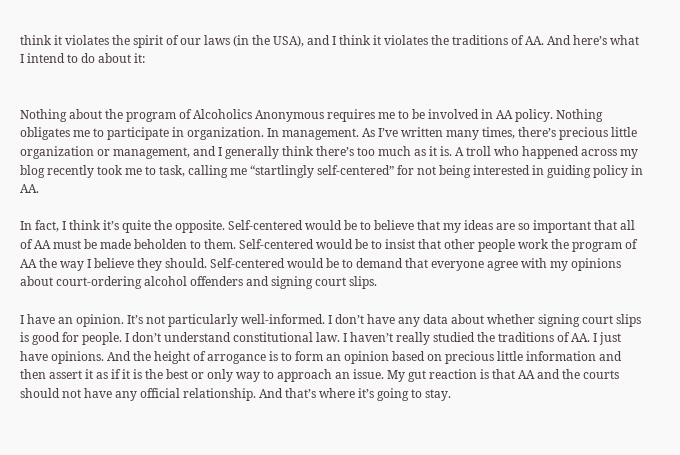think it violates the spirit of our laws (in the USA), and I think it violates the traditions of AA. And here’s what I intend to do about it:


Nothing about the program of Alcoholics Anonymous requires me to be involved in AA policy. Nothing obligates me to participate in organization. In management. As I’ve written many times, there’s precious little organization or management, and I generally think there’s too much as it is. A troll who happened across my blog recently took me to task, calling me “startlingly self-centered” for not being interested in guiding policy in AA.

In fact, I think it’s quite the opposite. Self-centered would be to believe that my ideas are so important that all of AA must be made beholden to them. Self-centered would be to insist that other people work the program of AA the way I believe they should. Self-centered would be to demand that everyone agree with my opinions about court-ordering alcohol offenders and signing court slips.

I have an opinion. It’s not particularly well-informed. I don’t have any data about whether signing court slips is good for people. I don’t understand constitutional law. I haven’t really studied the traditions of AA. I just have opinions. And the height of arrogance is to form an opinion based on precious little information and then assert it as if it is the best or only way to approach an issue. My gut reaction is that AA and the courts should not have any official relationship. And that’s where it’s going to stay.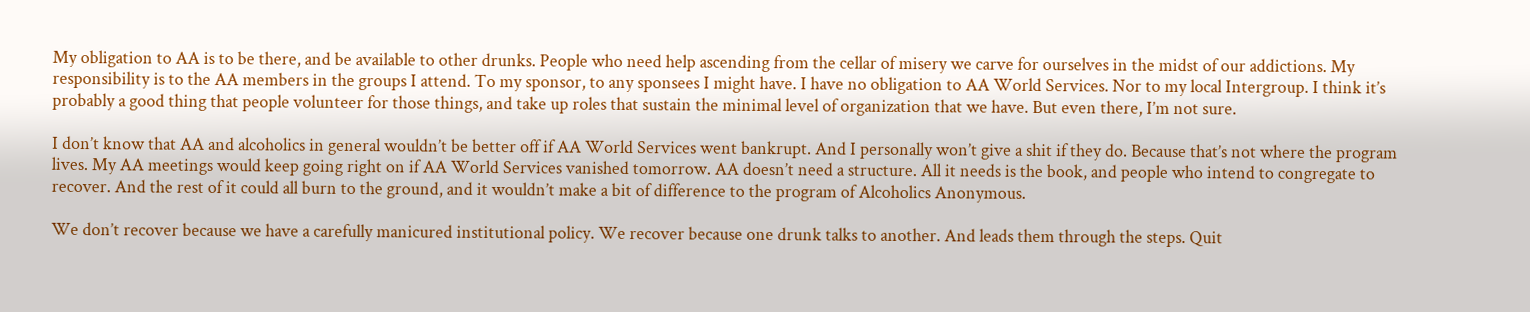My obligation to AA is to be there, and be available to other drunks. People who need help ascending from the cellar of misery we carve for ourselves in the midst of our addictions. My responsibility is to the AA members in the groups I attend. To my sponsor, to any sponsees I might have. I have no obligation to AA World Services. Nor to my local Intergroup. I think it’s probably a good thing that people volunteer for those things, and take up roles that sustain the minimal level of organization that we have. But even there, I’m not sure.

I don’t know that AA and alcoholics in general wouldn’t be better off if AA World Services went bankrupt. And I personally won’t give a shit if they do. Because that’s not where the program lives. My AA meetings would keep going right on if AA World Services vanished tomorrow. AA doesn’t need a structure. All it needs is the book, and people who intend to congregate to recover. And the rest of it could all burn to the ground, and it wouldn’t make a bit of difference to the program of Alcoholics Anonymous.

We don’t recover because we have a carefully manicured institutional policy. We recover because one drunk talks to another. And leads them through the steps. Quit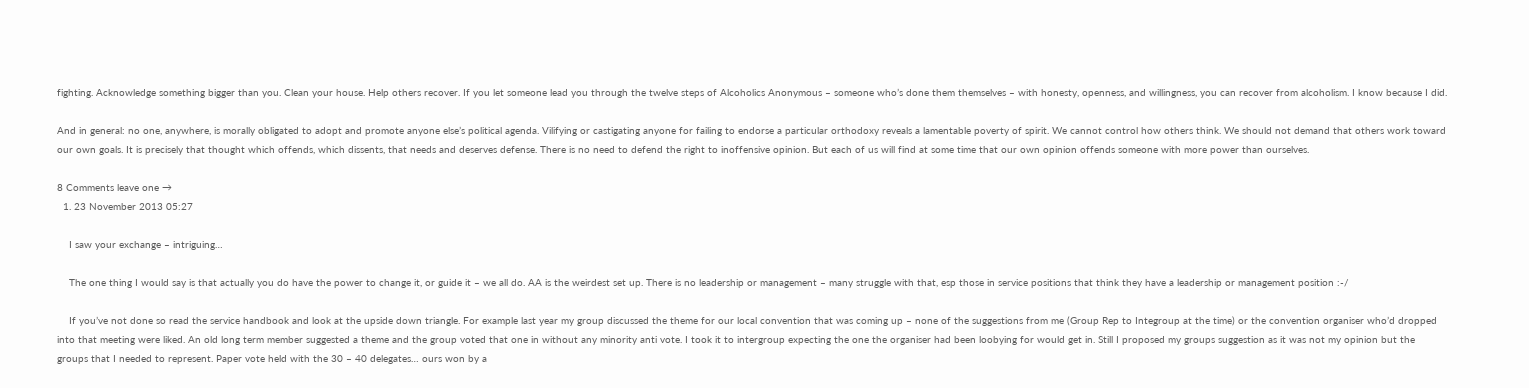fighting. Acknowledge something bigger than you. Clean your house. Help others recover. If you let someone lead you through the twelve steps of Alcoholics Anonymous – someone who’s done them themselves – with honesty, openness, and willingness, you can recover from alcoholism. I know because I did.

And in general: no one, anywhere, is morally obligated to adopt and promote anyone else’s political agenda. Vilifying or castigating anyone for failing to endorse a particular orthodoxy reveals a lamentable poverty of spirit. We cannot control how others think. We should not demand that others work toward our own goals. It is precisely that thought which offends, which dissents, that needs and deserves defense. There is no need to defend the right to inoffensive opinion. But each of us will find at some time that our own opinion offends someone with more power than ourselves.

8 Comments leave one →
  1. 23 November 2013 05:27

    I saw your exchange – intriguing…

    The one thing I would say is that actually you do have the power to change it, or guide it – we all do. AA is the weirdest set up. There is no leadership or management – many struggle with that, esp those in service positions that think they have a leadership or management position :-/

    If you’ve not done so read the service handbook and look at the upside down triangle. For example last year my group discussed the theme for our local convention that was coming up – none of the suggestions from me (Group Rep to Integroup at the time) or the convention organiser who’d dropped into that meeting were liked. An old long term member suggested a theme and the group voted that one in without any minority anti vote. I took it to intergroup expecting the one the organiser had been loobying for would get in. Still I proposed my groups suggestion as it was not my opinion but the groups that I needed to represent. Paper vote held with the 30 – 40 delegates… ours won by a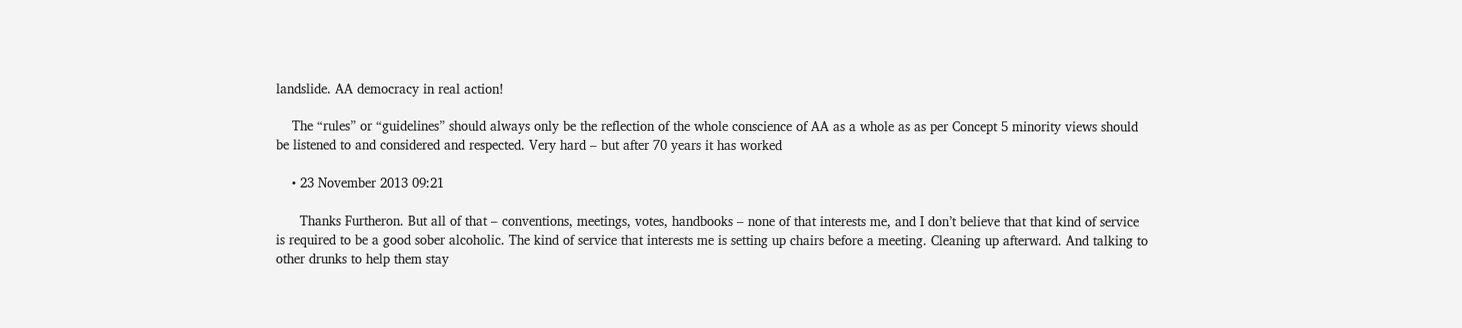landslide. AA democracy in real action!

    The “rules” or “guidelines” should always only be the reflection of the whole conscience of AA as a whole as as per Concept 5 minority views should be listened to and considered and respected. Very hard – but after 70 years it has worked

    • 23 November 2013 09:21

      Thanks Furtheron. But all of that – conventions, meetings, votes, handbooks – none of that interests me, and I don’t believe that that kind of service is required to be a good sober alcoholic. The kind of service that interests me is setting up chairs before a meeting. Cleaning up afterward. And talking to other drunks to help them stay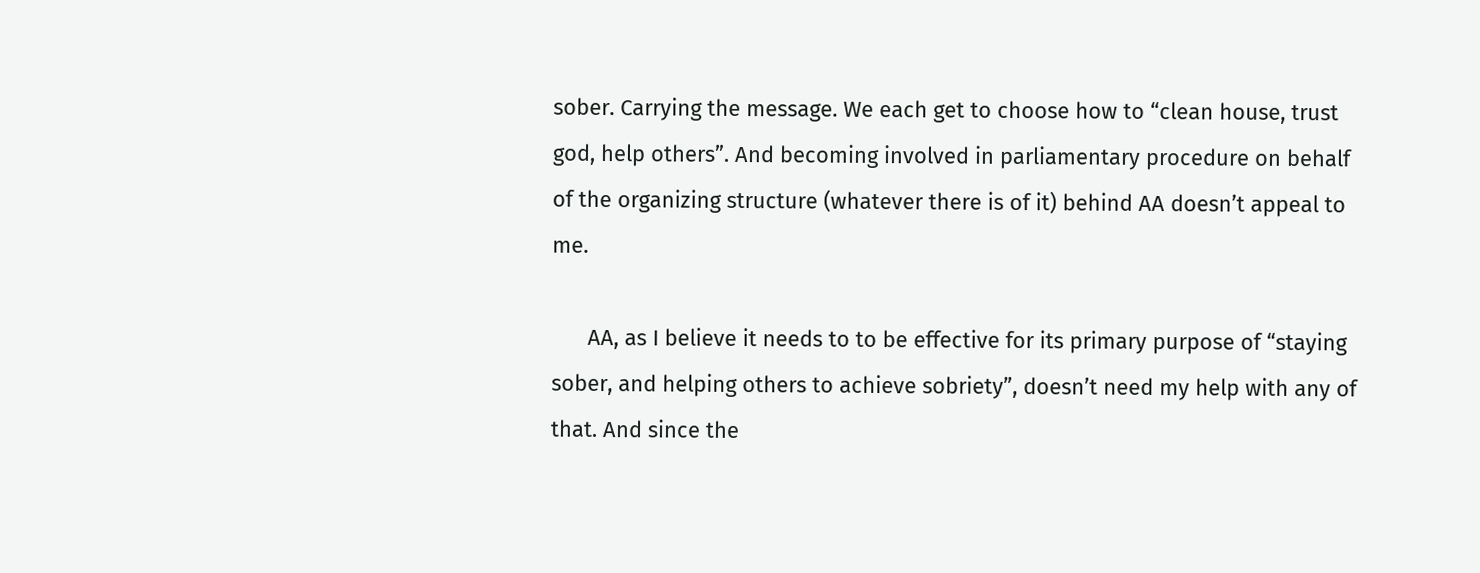sober. Carrying the message. We each get to choose how to “clean house, trust god, help others”. And becoming involved in parliamentary procedure on behalf of the organizing structure (whatever there is of it) behind AA doesn’t appeal to me.

      AA, as I believe it needs to to be effective for its primary purpose of “staying sober, and helping others to achieve sobriety”, doesn’t need my help with any of that. And since the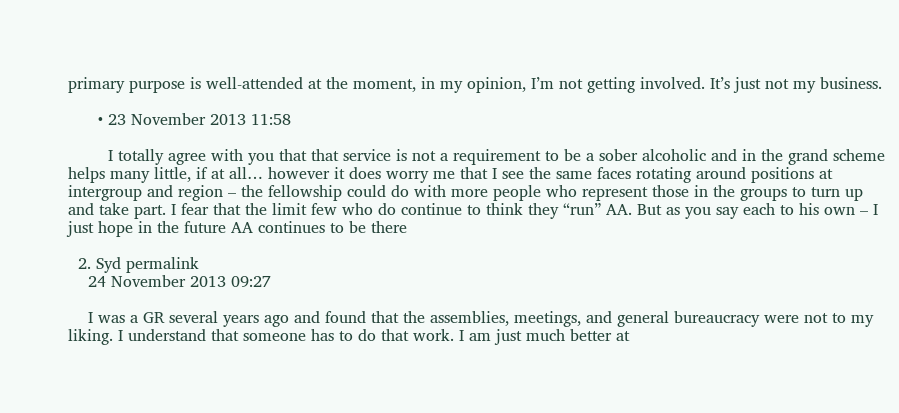primary purpose is well-attended at the moment, in my opinion, I’m not getting involved. It’s just not my business.

      • 23 November 2013 11:58

        I totally agree with you that that service is not a requirement to be a sober alcoholic and in the grand scheme helps many little, if at all… however it does worry me that I see the same faces rotating around positions at intergroup and region – the fellowship could do with more people who represent those in the groups to turn up and take part. I fear that the limit few who do continue to think they “run” AA. But as you say each to his own – I just hope in the future AA continues to be there

  2. Syd permalink
    24 November 2013 09:27

    I was a GR several years ago and found that the assemblies, meetings, and general bureaucracy were not to my liking. I understand that someone has to do that work. I am just much better at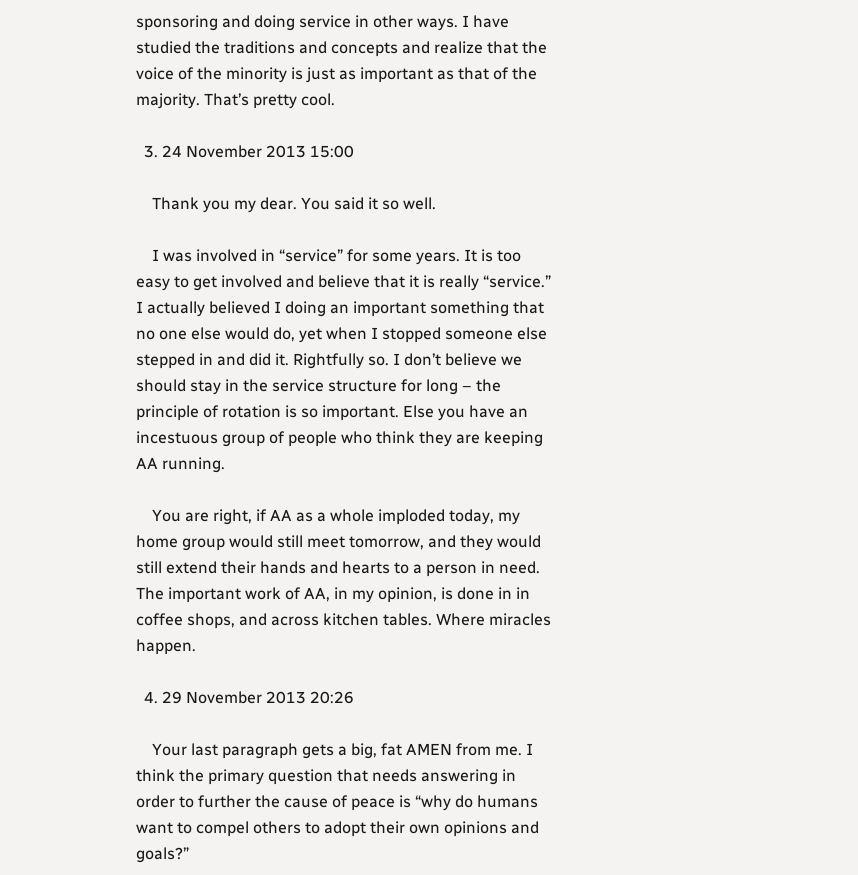sponsoring and doing service in other ways. I have studied the traditions and concepts and realize that the voice of the minority is just as important as that of the majority. That’s pretty cool.

  3. 24 November 2013 15:00

    Thank you my dear. You said it so well.

    I was involved in “service” for some years. It is too easy to get involved and believe that it is really “service.” I actually believed I doing an important something that no one else would do, yet when I stopped someone else stepped in and did it. Rightfully so. I don’t believe we should stay in the service structure for long – the principle of rotation is so important. Else you have an incestuous group of people who think they are keeping AA running.

    You are right, if AA as a whole imploded today, my home group would still meet tomorrow, and they would still extend their hands and hearts to a person in need. The important work of AA, in my opinion, is done in in coffee shops, and across kitchen tables. Where miracles happen.

  4. 29 November 2013 20:26

    Your last paragraph gets a big, fat AMEN from me. I think the primary question that needs answering in order to further the cause of peace is “why do humans want to compel others to adopt their own opinions and goals?”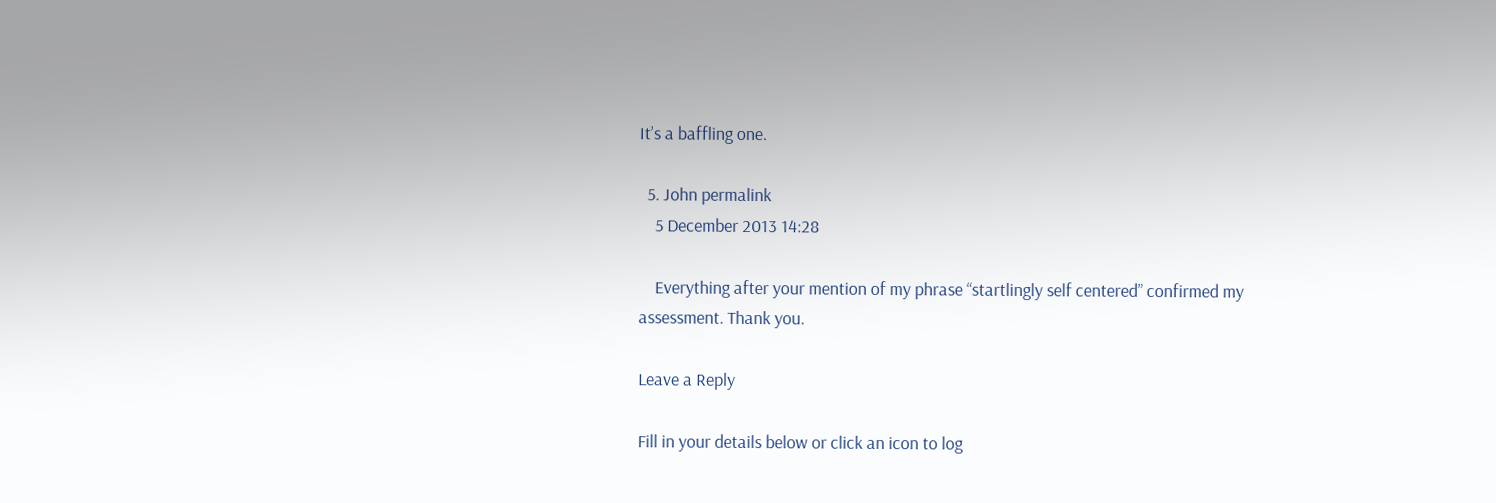It’s a baffling one.

  5. John permalink
    5 December 2013 14:28

    Everything after your mention of my phrase “startlingly self centered” confirmed my assessment. Thank you.

Leave a Reply

Fill in your details below or click an icon to log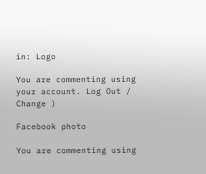in: Logo

You are commenting using your account. Log Out /  Change )

Facebook photo

You are commenting using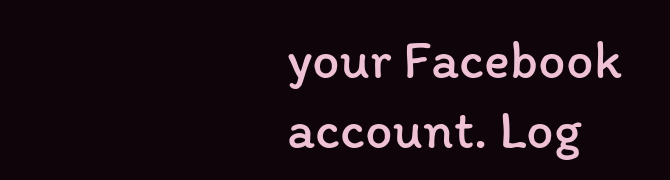your Facebook account. Log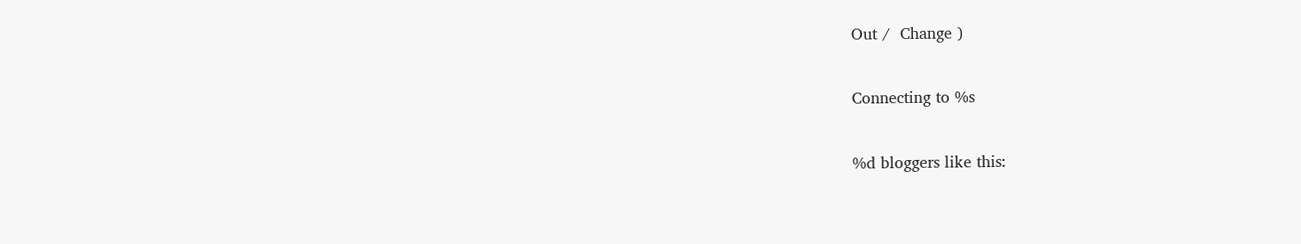Out /  Change )

Connecting to %s

%d bloggers like this: